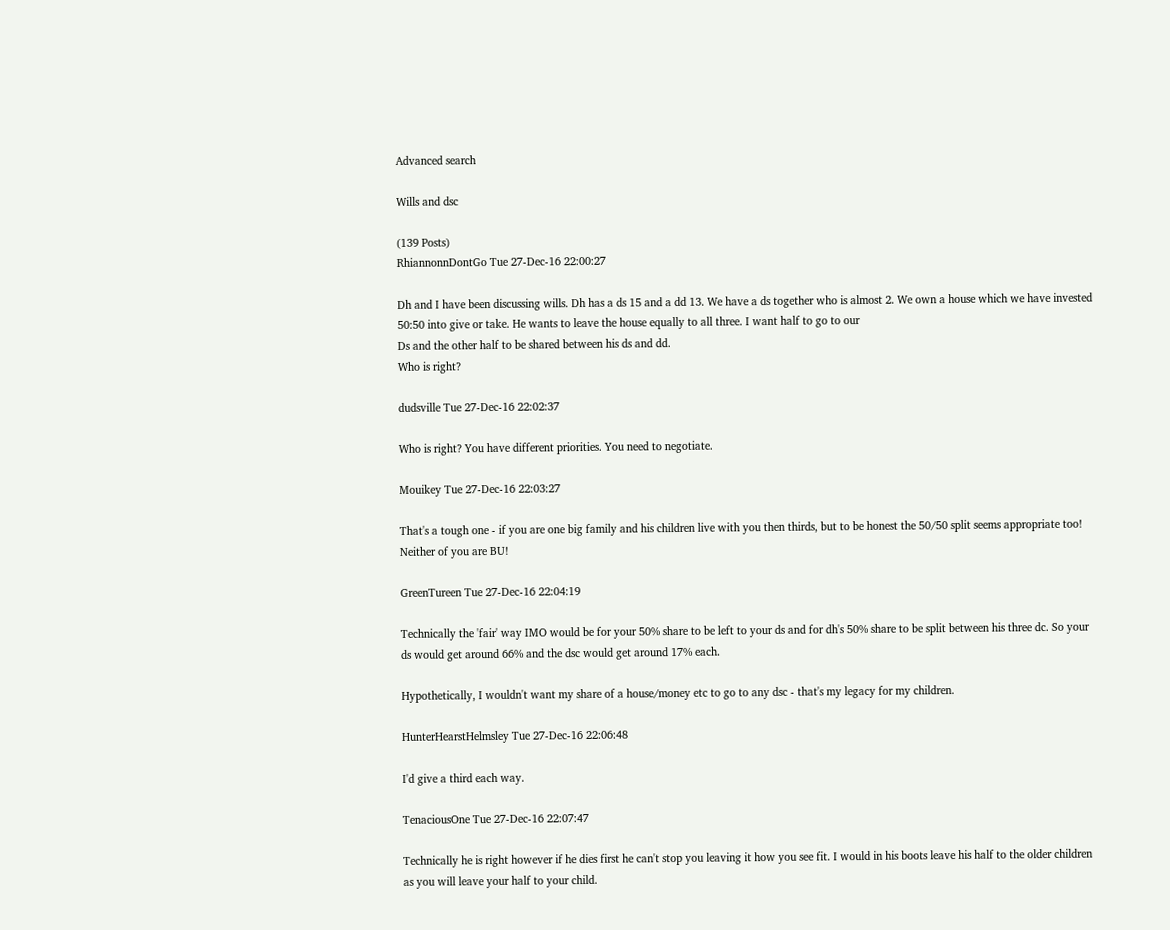Advanced search

Wills and dsc

(139 Posts)
RhiannonnDontGo Tue 27-Dec-16 22:00:27

Dh and I have been discussing wills. Dh has a ds 15 and a dd 13. We have a ds together who is almost 2. We own a house which we have invested 50:50 into give or take. He wants to leave the house equally to all three. I want half to go to our
Ds and the other half to be shared between his ds and dd.
Who is right?

dudsville Tue 27-Dec-16 22:02:37

Who is right? You have different priorities. You need to negotiate.

Mouikey Tue 27-Dec-16 22:03:27

That's a tough one - if you are one big family and his children live with you then thirds, but to be honest the 50/50 split seems appropriate too! Neither of you are BU!

GreenTureen Tue 27-Dec-16 22:04:19

Technically the 'fair' way IMO would be for your 50% share to be left to your ds and for dh's 50% share to be split between his three dc. So your ds would get around 66% and the dsc would get around 17% each.

Hypothetically, I wouldn't want my share of a house/money etc to go to any dsc - that's my legacy for my children.

HunterHearstHelmsley Tue 27-Dec-16 22:06:48

I'd give a third each way.

TenaciousOne Tue 27-Dec-16 22:07:47

Technically he is right however if he dies first he can't stop you leaving it how you see fit. I would in his boots leave his half to the older children as you will leave your half to your child.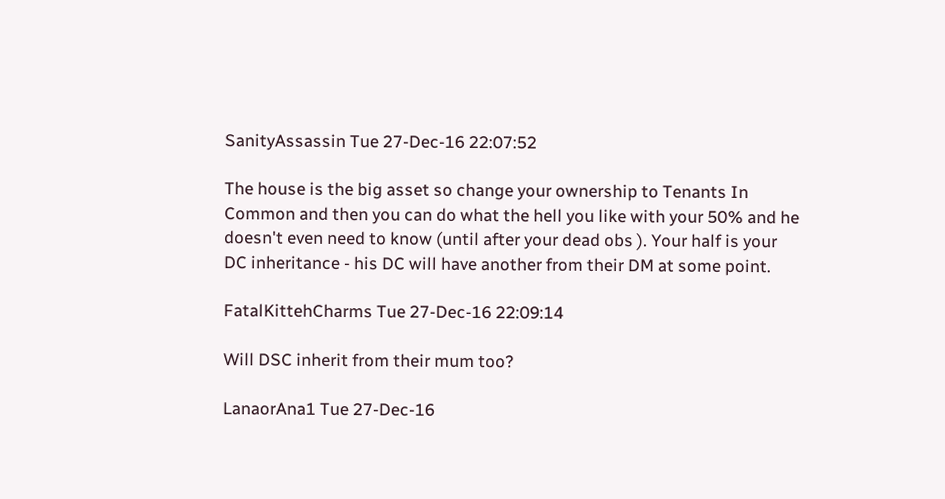SanityAssassin Tue 27-Dec-16 22:07:52

The house is the big asset so change your ownership to Tenants In Common and then you can do what the hell you like with your 50% and he doesn't even need to know (until after your dead obs ). Your half is your DC inheritance - his DC will have another from their DM at some point.

FatalKittehCharms Tue 27-Dec-16 22:09:14

Will DSC inherit from their mum too?

LanaorAna1 Tue 27-Dec-16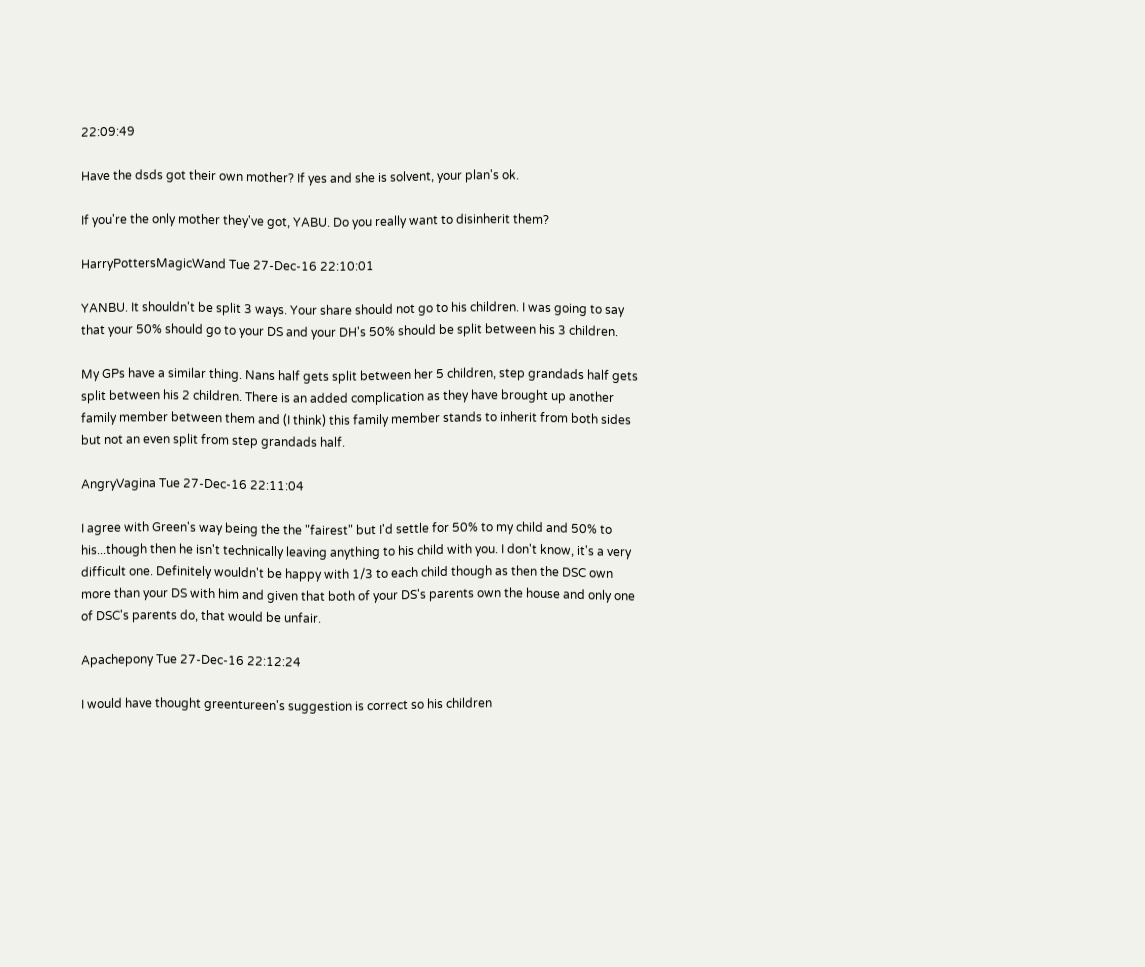22:09:49

Have the dsds got their own mother? If yes and she is solvent, your plan's ok.

If you're the only mother they've got, YABU. Do you really want to disinherit them?

HarryPottersMagicWand Tue 27-Dec-16 22:10:01

YANBU. It shouldn't be split 3 ways. Your share should not go to his children. I was going to say that your 50% should go to your DS and your DH's 50% should be split between his 3 children.

My GPs have a similar thing. Nans half gets split between her 5 children, step grandads half gets split between his 2 children. There is an added complication as they have brought up another family member between them and (I think) this family member stands to inherit from both sides but not an even split from step grandads half.

AngryVagina Tue 27-Dec-16 22:11:04

I agree with Green's way being the the "fairest" but I'd settle for 50% to my child and 50% to his...though then he isn't technically leaving anything to his child with you. I don't know, it's a very difficult one. Definitely wouldn't be happy with 1/3 to each child though as then the DSC own more than your DS with him and given that both of your DS's parents own the house and only one of DSC's parents do, that would be unfair.

Apachepony Tue 27-Dec-16 22:12:24

I would have thought greentureen's suggestion is correct so his children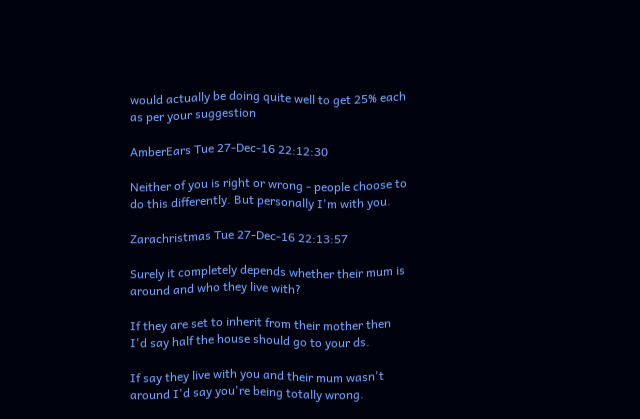would actually be doing quite well to get 25% each as per your suggestion

AmberEars Tue 27-Dec-16 22:12:30

Neither of you is right or wrong - people choose to do this differently. But personally I'm with you.

Zarachristmas Tue 27-Dec-16 22:13:57

Surely it completely depends whether their mum is around and who they live with?

If they are set to inherit from their mother then I'd say half the house should go to your ds.

If say they live with you and their mum wasn't around I'd say you're being totally wrong.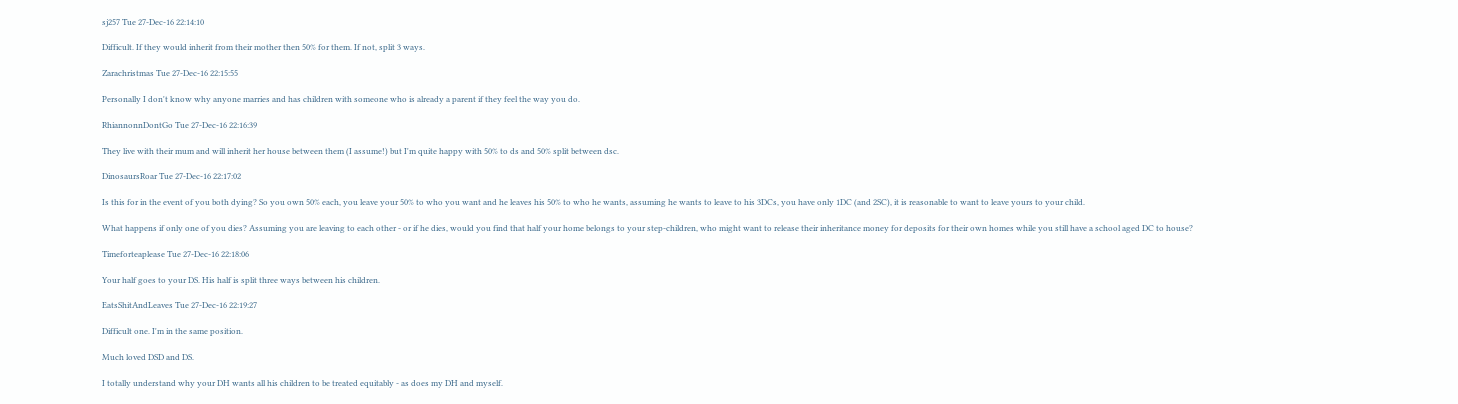sj257 Tue 27-Dec-16 22:14:10

Difficult. If they would inherit from their mother then 50% for them. If not, split 3 ways.

Zarachristmas Tue 27-Dec-16 22:15:55

Personally I don't know why anyone marries and has children with someone who is already a parent if they feel the way you do.

RhiannonnDontGo Tue 27-Dec-16 22:16:39

They live with their mum and will inherit her house between them (I assume!) but I'm quite happy with 50% to ds and 50% split between dsc.

DinosaursRoar Tue 27-Dec-16 22:17:02

Is this for in the event of you both dying? So you own 50% each, you leave your 50% to who you want and he leaves his 50% to who he wants, assuming he wants to leave to his 3DCs, you have only 1DC (and 2SC), it is reasonable to want to leave yours to your child.

What happens if only one of you dies? Assuming you are leaving to each other - or if he dies, would you find that half your home belongs to your step-children, who might want to release their inheritance money for deposits for their own homes while you still have a school aged DC to house?

Timeforteaplease Tue 27-Dec-16 22:18:06

Your half goes to your DS. His half is split three ways between his children.

EatsShitAndLeaves Tue 27-Dec-16 22:19:27

Difficult one. I'm in the same position.

Much loved DSD and DS.

I totally understand why your DH wants all his children to be treated equitably - as does my DH and myself.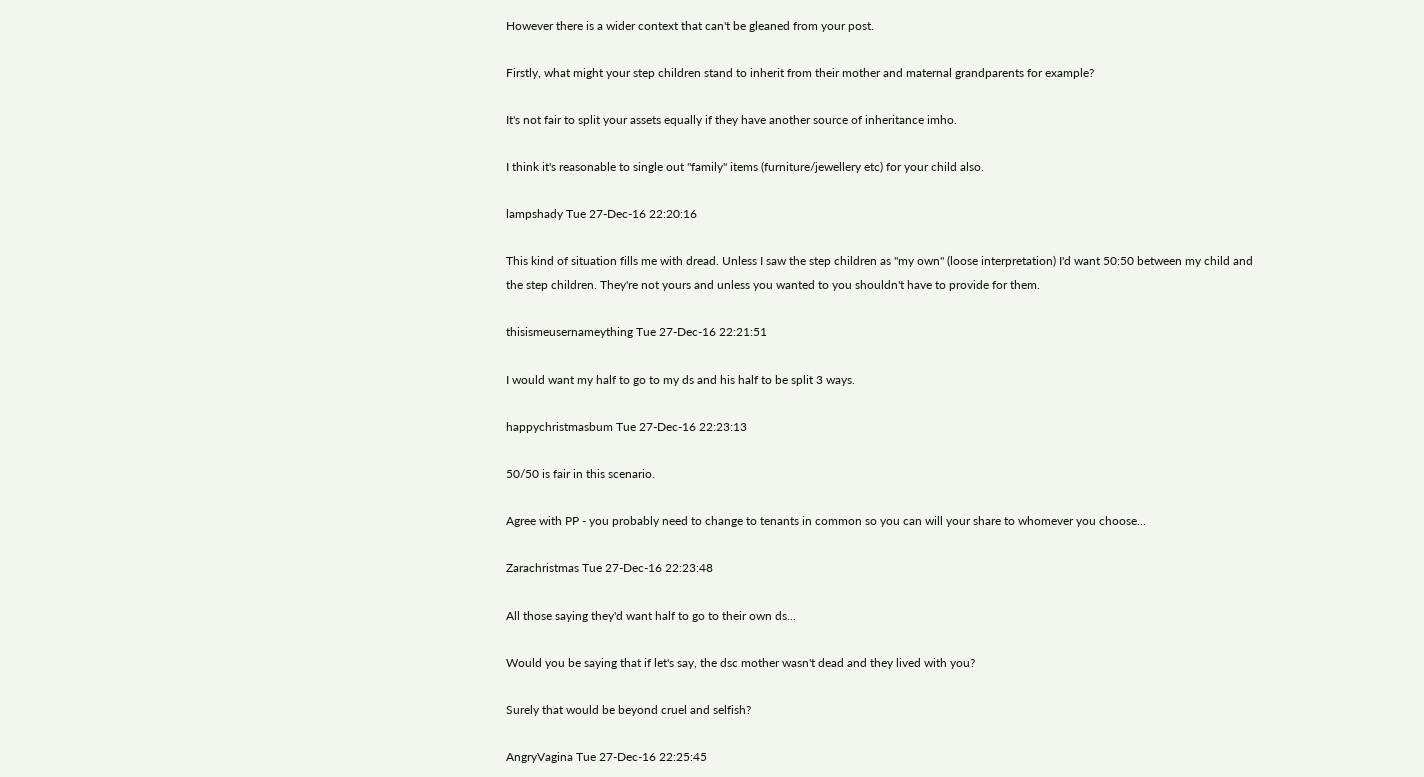However there is a wider context that can't be gleaned from your post.

Firstly, what might your step children stand to inherit from their mother and maternal grandparents for example?

It's not fair to split your assets equally if they have another source of inheritance imho.

I think it's reasonable to single out "family" items (furniture/jewellery etc) for your child also.

lampshady Tue 27-Dec-16 22:20:16

This kind of situation fills me with dread. Unless I saw the step children as "my own" (loose interpretation) I'd want 50:50 between my child and the step children. They're not yours and unless you wanted to you shouldn't have to provide for them.

thisismeusernameything Tue 27-Dec-16 22:21:51

I would want my half to go to my ds and his half to be split 3 ways.

happychristmasbum Tue 27-Dec-16 22:23:13

50/50 is fair in this scenario.

Agree with PP - you probably need to change to tenants in common so you can will your share to whomever you choose...

Zarachristmas Tue 27-Dec-16 22:23:48

All those saying they'd want half to go to their own ds...

Would you be saying that if let's say, the dsc mother wasn't dead and they lived with you?

Surely that would be beyond cruel and selfish?

AngryVagina Tue 27-Dec-16 22:25:45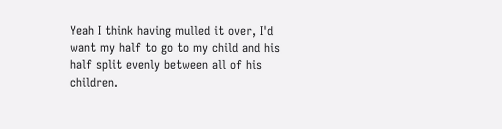Yeah I think having mulled it over, I'd want my half to go to my child and his half split evenly between all of his children.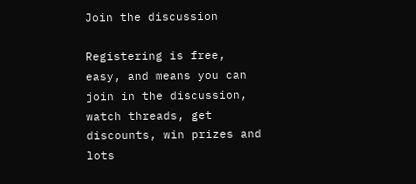Join the discussion

Registering is free, easy, and means you can join in the discussion, watch threads, get discounts, win prizes and lots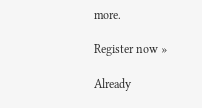more.

Register now »

Already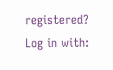registered? Log in with: